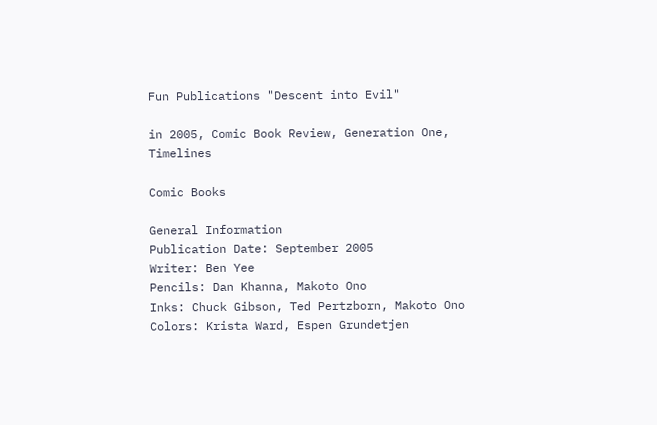Fun Publications "Descent into Evil"

in 2005, Comic Book Review, Generation One, Timelines

Comic Books

General Information
Publication Date: September 2005
Writer: Ben Yee
Pencils: Dan Khanna, Makoto Ono
Inks: Chuck Gibson, Ted Pertzborn, Makoto Ono
Colors: Krista Ward, Espen Grundetjen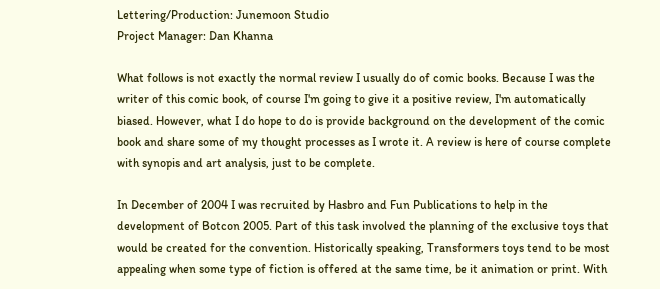Lettering/Production: Junemoon Studio
Project Manager: Dan Khanna

What follows is not exactly the normal review I usually do of comic books. Because I was the writer of this comic book, of course I'm going to give it a positive review, I'm automatically biased. However, what I do hope to do is provide background on the development of the comic book and share some of my thought processes as I wrote it. A review is here of course complete with synopis and art analysis, just to be complete.

In December of 2004 I was recruited by Hasbro and Fun Publications to help in the development of Botcon 2005. Part of this task involved the planning of the exclusive toys that would be created for the convention. Historically speaking, Transformers toys tend to be most appealing when some type of fiction is offered at the same time, be it animation or print. With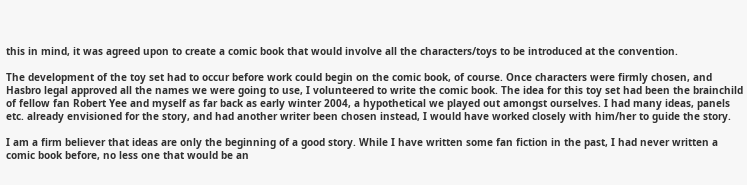this in mind, it was agreed upon to create a comic book that would involve all the characters/toys to be introduced at the convention.

The development of the toy set had to occur before work could begin on the comic book, of course. Once characters were firmly chosen, and Hasbro legal approved all the names we were going to use, I volunteered to write the comic book. The idea for this toy set had been the brainchild of fellow fan Robert Yee and myself as far back as early winter 2004, a hypothetical we played out amongst ourselves. I had many ideas, panels etc. already envisioned for the story, and had another writer been chosen instead, I would have worked closely with him/her to guide the story.

I am a firm believer that ideas are only the beginning of a good story. While I have written some fan fiction in the past, I had never written a comic book before, no less one that would be an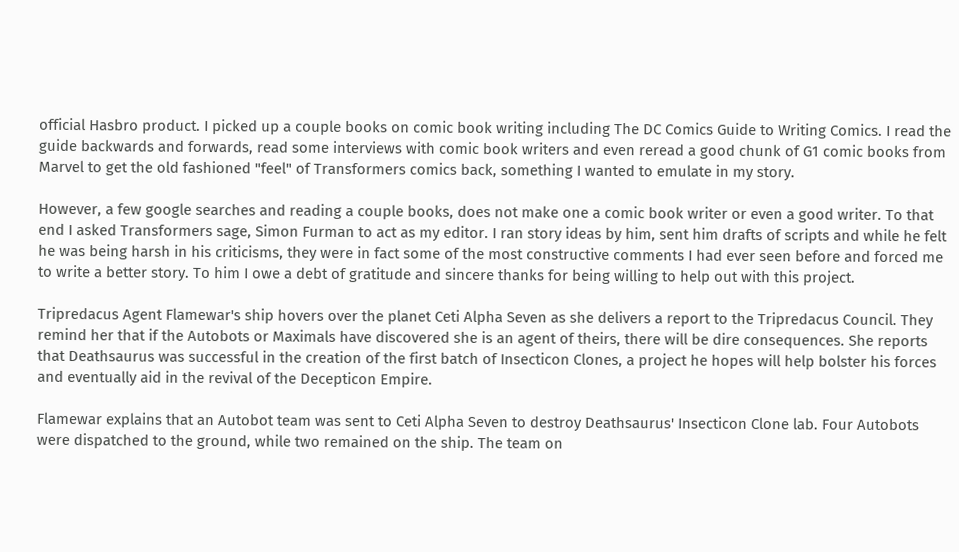official Hasbro product. I picked up a couple books on comic book writing including The DC Comics Guide to Writing Comics. I read the guide backwards and forwards, read some interviews with comic book writers and even reread a good chunk of G1 comic books from Marvel to get the old fashioned "feel" of Transformers comics back, something I wanted to emulate in my story.

However, a few google searches and reading a couple books, does not make one a comic book writer or even a good writer. To that end I asked Transformers sage, Simon Furman to act as my editor. I ran story ideas by him, sent him drafts of scripts and while he felt he was being harsh in his criticisms, they were in fact some of the most constructive comments I had ever seen before and forced me to write a better story. To him I owe a debt of gratitude and sincere thanks for being willing to help out with this project.

Tripredacus Agent Flamewar's ship hovers over the planet Ceti Alpha Seven as she delivers a report to the Tripredacus Council. They remind her that if the Autobots or Maximals have discovered she is an agent of theirs, there will be dire consequences. She reports that Deathsaurus was successful in the creation of the first batch of Insecticon Clones, a project he hopes will help bolster his forces and eventually aid in the revival of the Decepticon Empire.

Flamewar explains that an Autobot team was sent to Ceti Alpha Seven to destroy Deathsaurus' Insecticon Clone lab. Four Autobots were dispatched to the ground, while two remained on the ship. The team on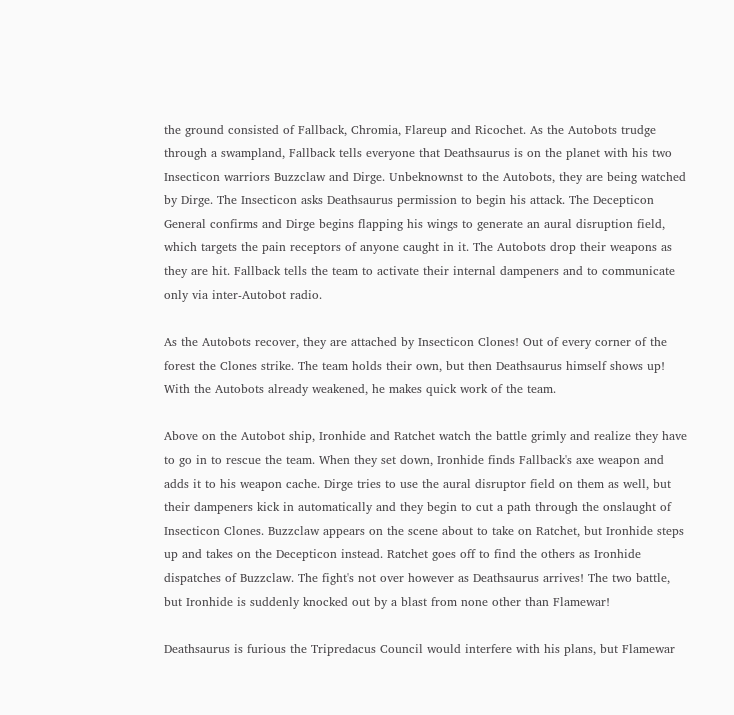the ground consisted of Fallback, Chromia, Flareup and Ricochet. As the Autobots trudge through a swampland, Fallback tells everyone that Deathsaurus is on the planet with his two Insecticon warriors Buzzclaw and Dirge. Unbeknownst to the Autobots, they are being watched by Dirge. The Insecticon asks Deathsaurus permission to begin his attack. The Decepticon General confirms and Dirge begins flapping his wings to generate an aural disruption field, which targets the pain receptors of anyone caught in it. The Autobots drop their weapons as they are hit. Fallback tells the team to activate their internal dampeners and to communicate only via inter-Autobot radio.

As the Autobots recover, they are attached by Insecticon Clones! Out of every corner of the forest the Clones strike. The team holds their own, but then Deathsaurus himself shows up! With the Autobots already weakened, he makes quick work of the team.

Above on the Autobot ship, Ironhide and Ratchet watch the battle grimly and realize they have to go in to rescue the team. When they set down, Ironhide finds Fallback's axe weapon and adds it to his weapon cache. Dirge tries to use the aural disruptor field on them as well, but their dampeners kick in automatically and they begin to cut a path through the onslaught of Insecticon Clones. Buzzclaw appears on the scene about to take on Ratchet, but Ironhide steps up and takes on the Decepticon instead. Ratchet goes off to find the others as Ironhide dispatches of Buzzclaw. The fight's not over however as Deathsaurus arrives! The two battle, but Ironhide is suddenly knocked out by a blast from none other than Flamewar!

Deathsaurus is furious the Tripredacus Council would interfere with his plans, but Flamewar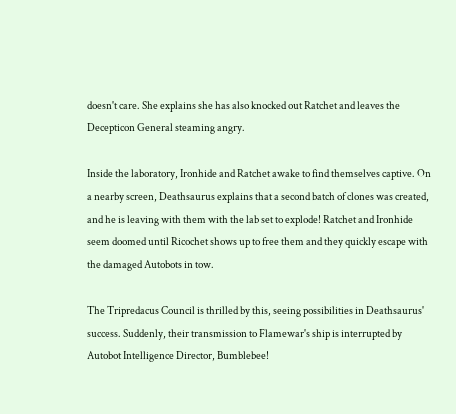doesn't care. She explains she has also knocked out Ratchet and leaves the Decepticon General steaming angry.

Inside the laboratory, Ironhide and Ratchet awake to find themselves captive. On a nearby screen, Deathsaurus explains that a second batch of clones was created, and he is leaving with them with the lab set to explode! Ratchet and Ironhide seem doomed until Ricochet shows up to free them and they quickly escape with the damaged Autobots in tow.

The Tripredacus Council is thrilled by this, seeing possibilities in Deathsaurus' success. Suddenly, their transmission to Flamewar's ship is interrupted by Autobot Intelligence Director, Bumblebee!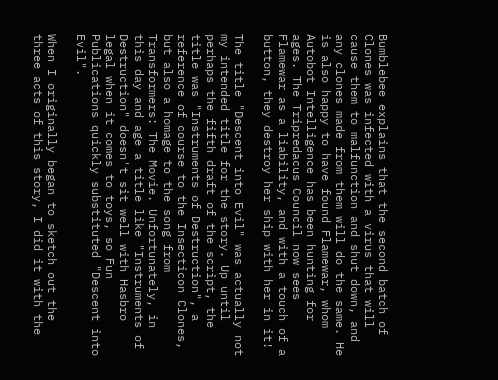Bumblebee explains that the second batch of Clones was infected with a virus that will cause them to malfunction and shut down, and any clones made from them will do the same. He is also happy to have found Flamewar, whom Autobot Intelligence has been hunting for ages. The Tripredacus Council now sees Flamewar as a liability, and with a touch of a button, they destroy her ship with her in it!

The title "Descent into Evil" was actually not my intended title for the story. Up until perhaps the fifth draft of the script, the title was "Instruments of Destruction", a reference of course to the Insecticon Clones, but also a homage to the song from Transformers: The Movie. Unfortunately, in this day and age a title like "Instruments of Destruction" doesn't sit well with Hasbro legal when it comes to toys, so Fun Publications quickly substituted "Descent into Evil".

When I originally began to sketch out the three acts of this story, I did it with the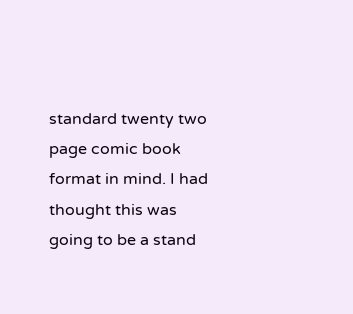standard twenty two page comic book format in mind. I had thought this was going to be a stand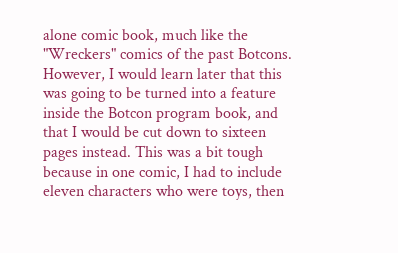alone comic book, much like the "Wreckers" comics of the past Botcons. However, I would learn later that this was going to be turned into a feature inside the Botcon program book, and that I would be cut down to sixteen pages instead. This was a bit tough because in one comic, I had to include eleven characters who were toys, then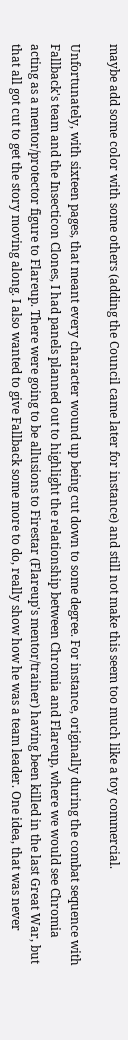maybe add some color with some others (adding the Council came later for instance) and still not make this seem too much like a toy commercial.

Unfortunately, with sixteen pages, that meant every character wound up being cut down to some degree. For instance, originally during the combat sequence with Fallback's team and the Insecticon Clones, I had panels planned out to highlight the relationship between Chromia and Flareup, where we would see Chromia acting as a mentor/protector figure to Flareup. There were going to be allusions to Firestar (Flareup's mentor/trainer) having been killed in the last Great War, but that all got cut to get the story moving along. I also wanted to give Fallback some more to do, really show how he was a team leader. One idea, that was never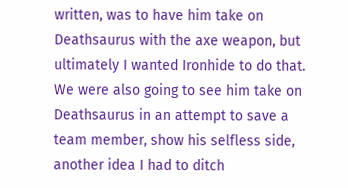written, was to have him take on Deathsaurus with the axe weapon, but ultimately I wanted Ironhide to do that. We were also going to see him take on Deathsaurus in an attempt to save a team member, show his selfless side, another idea I had to ditch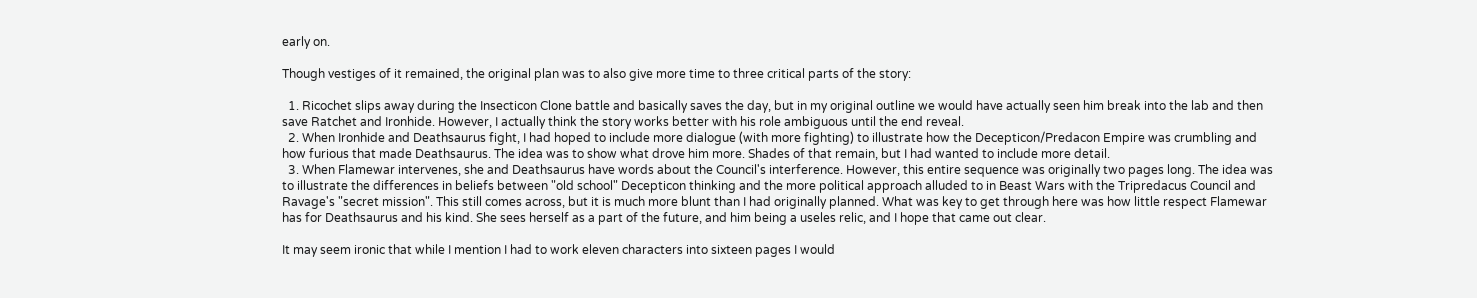early on.

Though vestiges of it remained, the original plan was to also give more time to three critical parts of the story:

  1. Ricochet slips away during the Insecticon Clone battle and basically saves the day, but in my original outline we would have actually seen him break into the lab and then save Ratchet and Ironhide. However, I actually think the story works better with his role ambiguous until the end reveal.
  2. When Ironhide and Deathsaurus fight, I had hoped to include more dialogue (with more fighting) to illustrate how the Decepticon/Predacon Empire was crumbling and how furious that made Deathsaurus. The idea was to show what drove him more. Shades of that remain, but I had wanted to include more detail.
  3. When Flamewar intervenes, she and Deathsaurus have words about the Council's interference. However, this entire sequence was originally two pages long. The idea was to illustrate the differences in beliefs between "old school" Decepticon thinking and the more political approach alluded to in Beast Wars with the Tripredacus Council and Ravage's "secret mission". This still comes across, but it is much more blunt than I had originally planned. What was key to get through here was how little respect Flamewar has for Deathsaurus and his kind. She sees herself as a part of the future, and him being a useles relic, and I hope that came out clear.

It may seem ironic that while I mention I had to work eleven characters into sixteen pages I would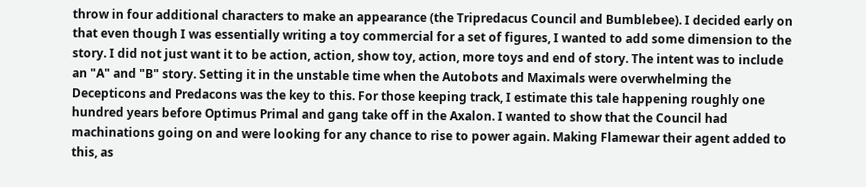throw in four additional characters to make an appearance (the Tripredacus Council and Bumblebee). I decided early on that even though I was essentially writing a toy commercial for a set of figures, I wanted to add some dimension to the story. I did not just want it to be action, action, show toy, action, more toys and end of story. The intent was to include an "A" and "B" story. Setting it in the unstable time when the Autobots and Maximals were overwhelming the Decepticons and Predacons was the key to this. For those keeping track, I estimate this tale happening roughly one hundred years before Optimus Primal and gang take off in the Axalon. I wanted to show that the Council had machinations going on and were looking for any chance to rise to power again. Making Flamewar their agent added to this, as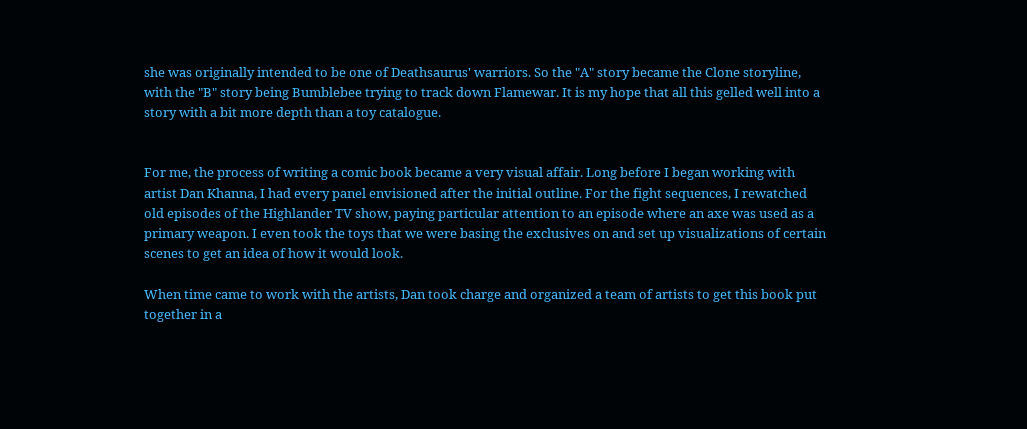she was originally intended to be one of Deathsaurus' warriors. So the "A" story became the Clone storyline, with the "B" story being Bumblebee trying to track down Flamewar. It is my hope that all this gelled well into a story with a bit more depth than a toy catalogue.


For me, the process of writing a comic book became a very visual affair. Long before I began working with artist Dan Khanna, I had every panel envisioned after the initial outline. For the fight sequences, I rewatched old episodes of the Highlander TV show, paying particular attention to an episode where an axe was used as a primary weapon. I even took the toys that we were basing the exclusives on and set up visualizations of certain scenes to get an idea of how it would look.

When time came to work with the artists, Dan took charge and organized a team of artists to get this book put together in a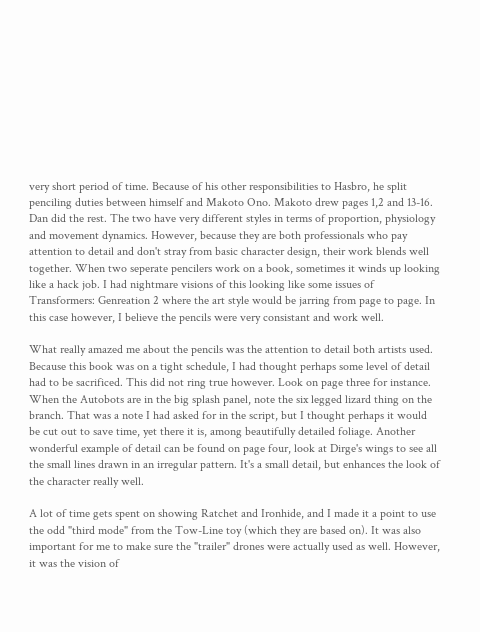very short period of time. Because of his other responsibilities to Hasbro, he split penciling duties between himself and Makoto Ono. Makoto drew pages 1,2 and 13-16. Dan did the rest. The two have very different styles in terms of proportion, physiology and movement dynamics. However, because they are both professionals who pay attention to detail and don't stray from basic character design, their work blends well together. When two seperate pencilers work on a book, sometimes it winds up looking like a hack job. I had nightmare visions of this looking like some issues of Transformers: Genreation 2 where the art style would be jarring from page to page. In this case however, I believe the pencils were very consistant and work well.

What really amazed me about the pencils was the attention to detail both artists used. Because this book was on a tight schedule, I had thought perhaps some level of detail had to be sacrificed. This did not ring true however. Look on page three for instance. When the Autobots are in the big splash panel, note the six legged lizard thing on the branch. That was a note I had asked for in the script, but I thought perhaps it would be cut out to save time, yet there it is, among beautifully detailed foliage. Another wonderful example of detail can be found on page four, look at Dirge's wings to see all the small lines drawn in an irregular pattern. It's a small detail, but enhances the look of the character really well.

A lot of time gets spent on showing Ratchet and Ironhide, and I made it a point to use the odd "third mode" from the Tow-Line toy (which they are based on). It was also important for me to make sure the "trailer" drones were actually used as well. However, it was the vision of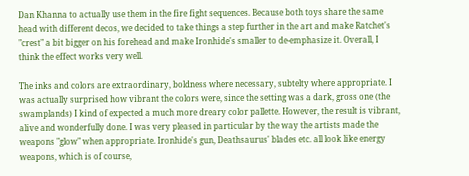Dan Khanna to actually use them in the fire fight sequences. Because both toys share the same head with different decos, we decided to take things a step further in the art and make Ratchet's "crest" a bit bigger on his forehead and make Ironhide's smaller to de-emphasize it. Overall, I think the effect works very well.

The inks and colors are extraordinary, boldness where necessary, subtelty where appropriate. I was actually surprised how vibrant the colors were, since the setting was a dark, gross one (the swamplands) I kind of expected a much more dreary color pallette. However, the result is vibrant, alive and wonderfully done. I was very pleased in particular by the way the artists made the weapons "glow" when appropriate. Ironhide's gun, Deathsaurus' blades etc. all look like energy weapons, which is of course,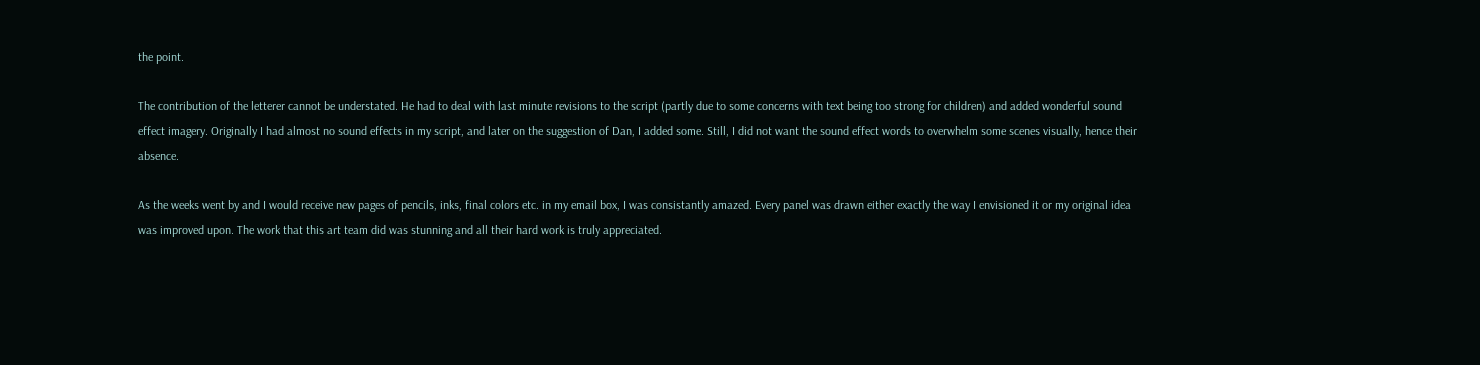the point.

The contribution of the letterer cannot be understated. He had to deal with last minute revisions to the script (partly due to some concerns with text being too strong for children) and added wonderful sound effect imagery. Originally I had almost no sound effects in my script, and later on the suggestion of Dan, I added some. Still, I did not want the sound effect words to overwhelm some scenes visually, hence their absence.

As the weeks went by and I would receive new pages of pencils, inks, final colors etc. in my email box, I was consistantly amazed. Every panel was drawn either exactly the way I envisioned it or my original idea was improved upon. The work that this art team did was stunning and all their hard work is truly appreciated.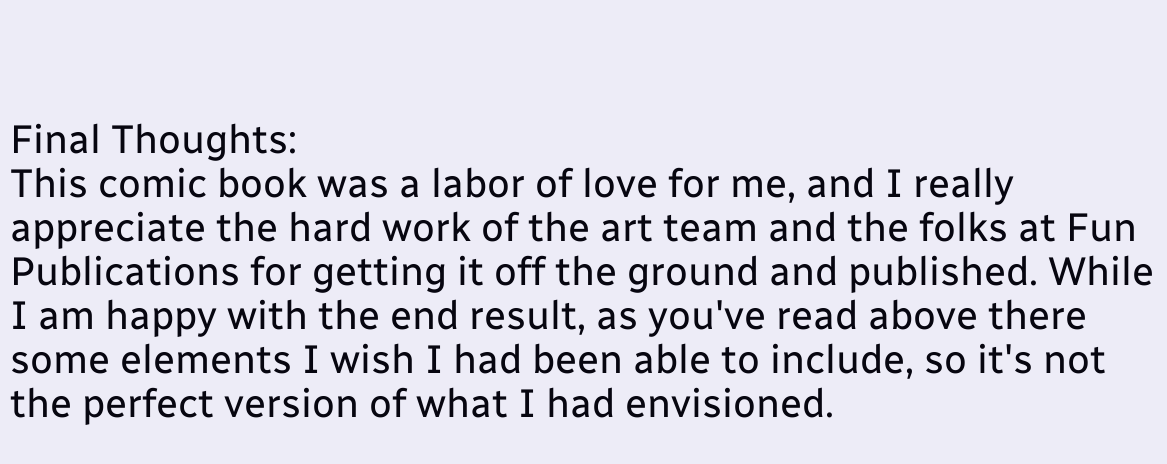Final Thoughts:
This comic book was a labor of love for me, and I really appreciate the hard work of the art team and the folks at Fun Publications for getting it off the ground and published. While I am happy with the end result, as you've read above there some elements I wish I had been able to include, so it's not the perfect version of what I had envisioned.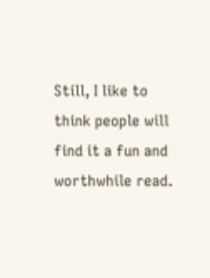Still, I like to think people will find it a fun and worthwhile read.